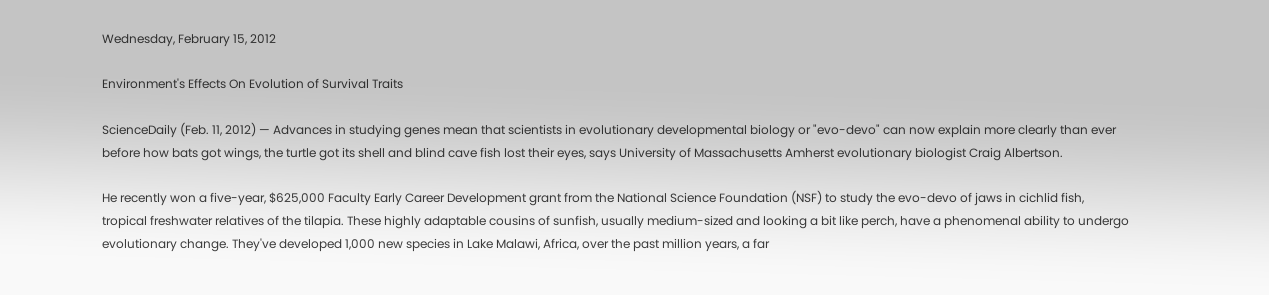Wednesday, February 15, 2012

Environment's Effects On Evolution of Survival Traits

ScienceDaily (Feb. 11, 2012) — Advances in studying genes mean that scientists in evolutionary developmental biology or "evo-devo" can now explain more clearly than ever before how bats got wings, the turtle got its shell and blind cave fish lost their eyes, says University of Massachusetts Amherst evolutionary biologist Craig Albertson.

He recently won a five-year, $625,000 Faculty Early Career Development grant from the National Science Foundation (NSF) to study the evo-devo of jaws in cichlid fish, tropical freshwater relatives of the tilapia. These highly adaptable cousins of sunfish, usually medium-sized and looking a bit like perch, have a phenomenal ability to undergo evolutionary change. They've developed 1,000 new species in Lake Malawi, Africa, over the past million years, a far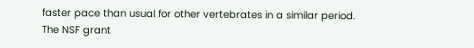faster pace than usual for other vertebrates in a similar period.
The NSF grant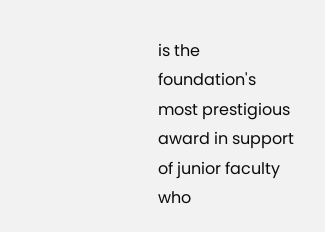is the foundation's most prestigious award in support of junior faculty who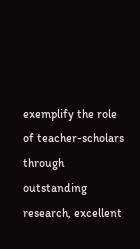exemplify the role of teacher-scholars through outstanding research, excellent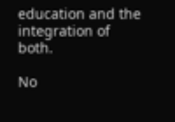education and the integration of both.

No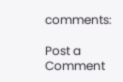comments:

Post a Comment